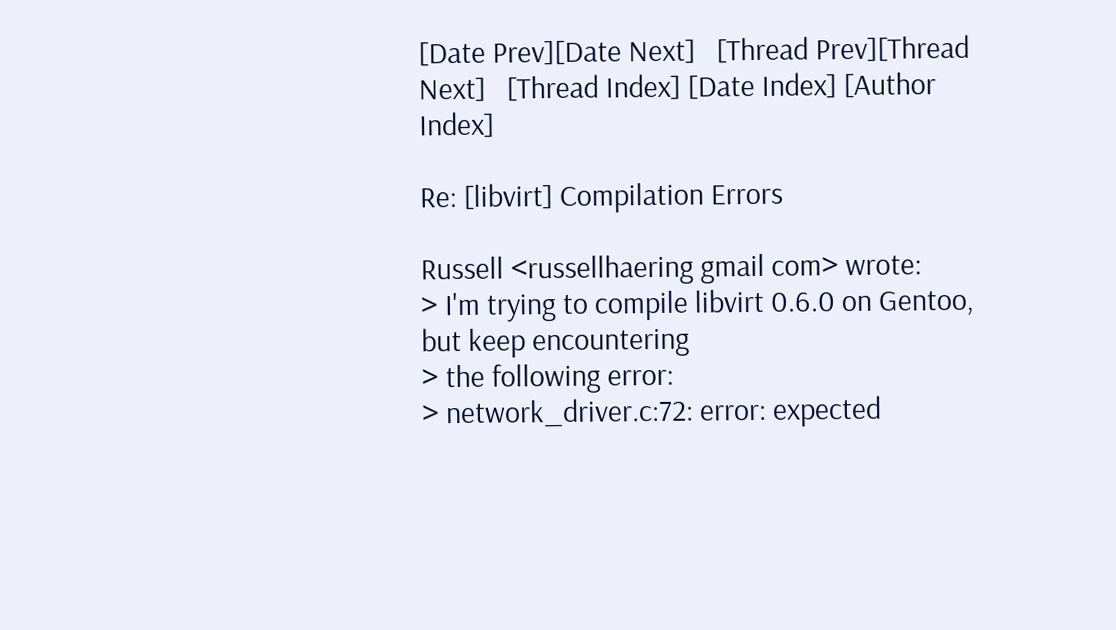[Date Prev][Date Next]   [Thread Prev][Thread Next]   [Thread Index] [Date Index] [Author Index]

Re: [libvirt] Compilation Errors

Russell <russellhaering gmail com> wrote:
> I'm trying to compile libvirt 0.6.0 on Gentoo, but keep encountering
> the following error:
> network_driver.c:72: error: expected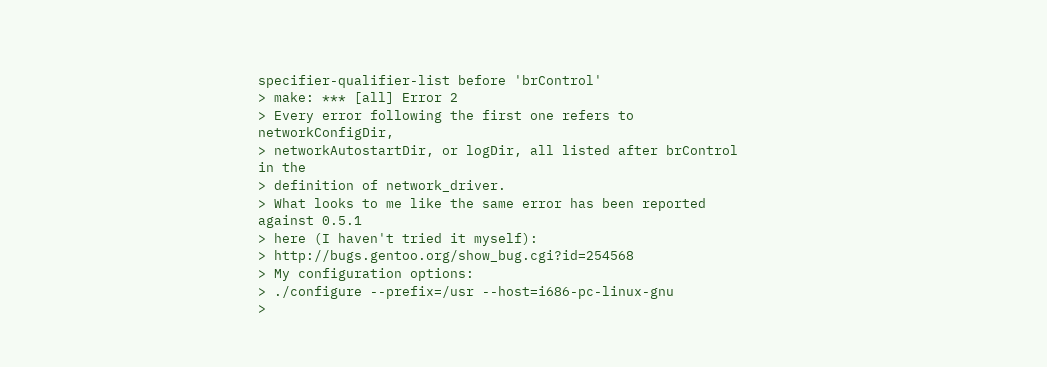specifier-qualifier-list before 'brControl'
> make: *** [all] Error 2
> Every error following the first one refers to networkConfigDir,
> networkAutostartDir, or logDir, all listed after brControl in the
> definition of network_driver.
> What looks to me like the same error has been reported against 0.5.1
> here (I haven't tried it myself):
> http://bugs.gentoo.org/show_bug.cgi?id=254568
> My configuration options:
> ./configure --prefix=/usr --host=i686-pc-linux-gnu
>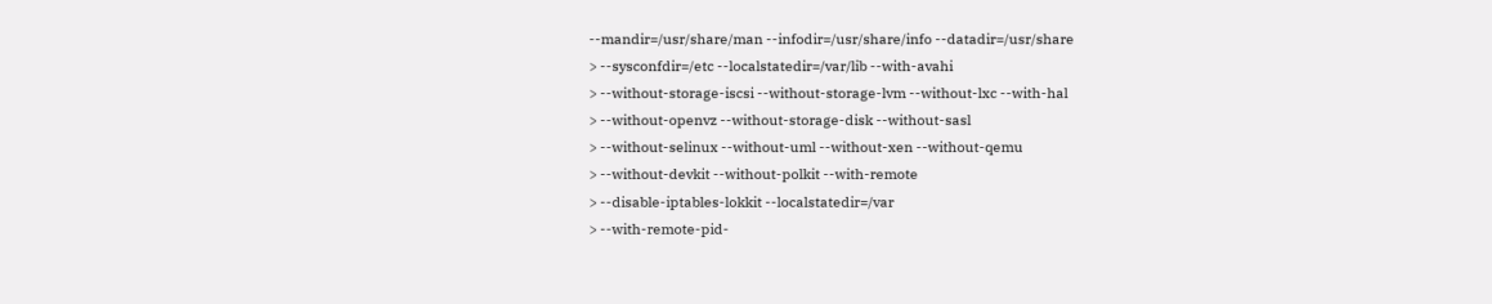--mandir=/usr/share/man --infodir=/usr/share/info --datadir=/usr/share
> --sysconfdir=/etc --localstatedir=/var/lib --with-avahi
> --without-storage-iscsi --without-storage-lvm --without-lxc --with-hal
> --without-openvz --without-storage-disk --without-sasl
> --without-selinux --without-uml --without-xen --without-qemu
> --without-devkit --without-polkit --with-remote
> --disable-iptables-lokkit --localstatedir=/var
> --with-remote-pid-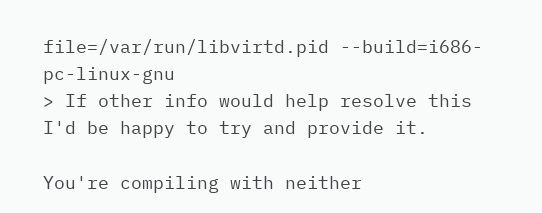file=/var/run/libvirtd.pid --build=i686-pc-linux-gnu
> If other info would help resolve this I'd be happy to try and provide it.

You're compiling with neither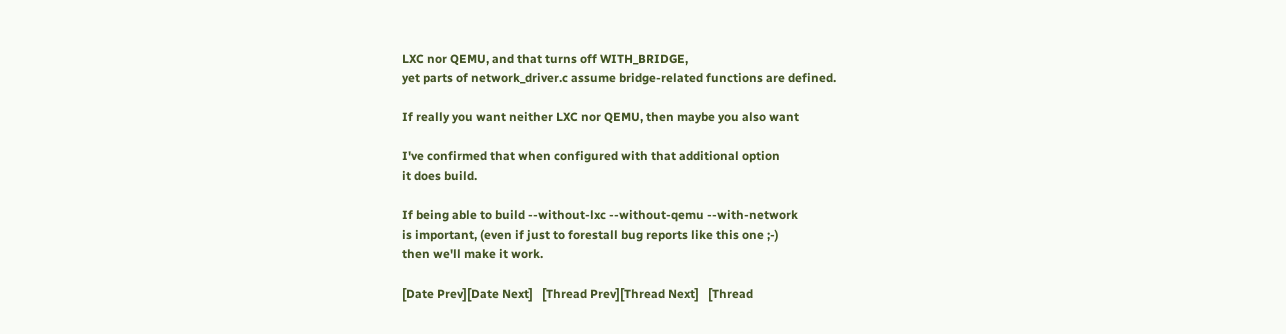LXC nor QEMU, and that turns off WITH_BRIDGE,
yet parts of network_driver.c assume bridge-related functions are defined.

If really you want neither LXC nor QEMU, then maybe you also want

I've confirmed that when configured with that additional option
it does build.

If being able to build --without-lxc --without-qemu --with-network
is important, (even if just to forestall bug reports like this one ;-)
then we'll make it work.

[Date Prev][Date Next]   [Thread Prev][Thread Next]   [Thread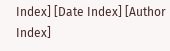Index] [Date Index] [Author Index]